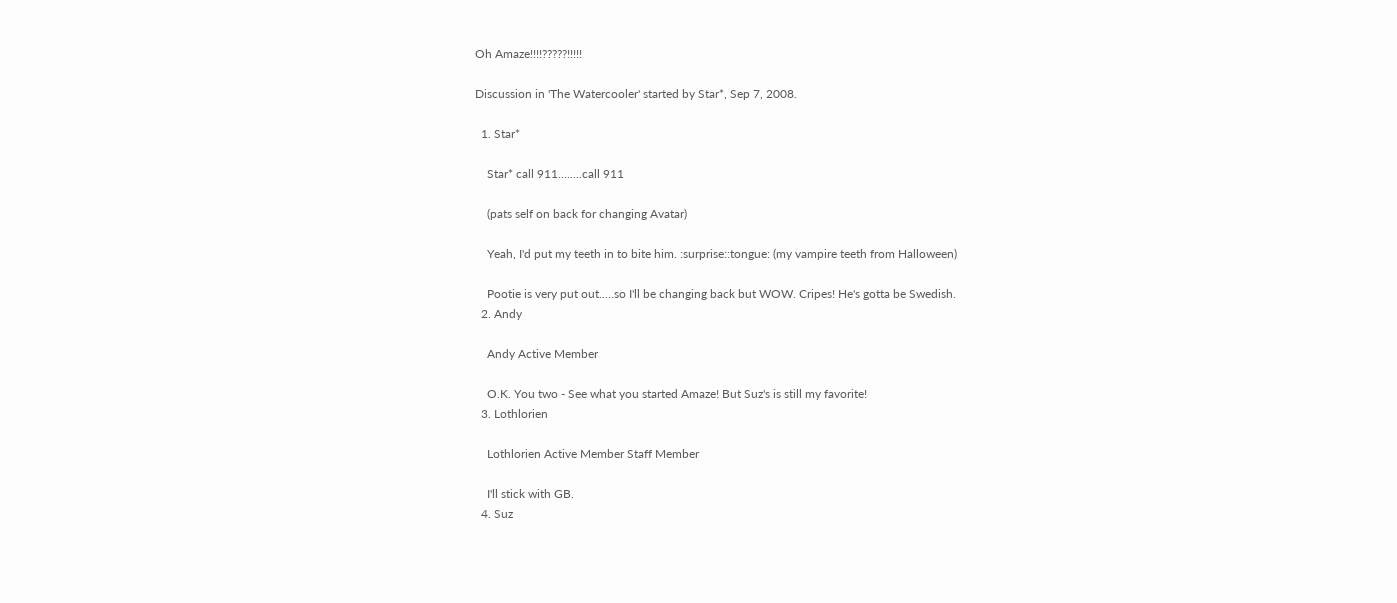Oh Amaze!!!!?????!!!!!

Discussion in 'The Watercooler' started by Star*, Sep 7, 2008.

  1. Star*

    Star* call 911........call 911

    (pats self on back for changing Avatar)

    Yeah, I'd put my teeth in to bite him. :surprise::tongue: (my vampire teeth from Halloween)

    Pootie is very put out.....so I'll be changing back but WOW. Cripes! He's gotta be Swedish.
  2. Andy

    Andy Active Member

    O.K. You two - See what you started Amaze! But Suz's is still my favorite!
  3. Lothlorien

    Lothlorien Active Member Staff Member

    I'll stick with GB.
  4. Suz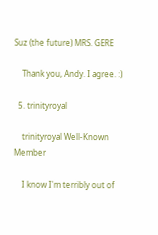Suz (the future) MRS. GERE

    Thank you, Andy. I agree. :)

  5. trinityroyal

    trinityroyal Well-Known Member

    I know I'm terribly out of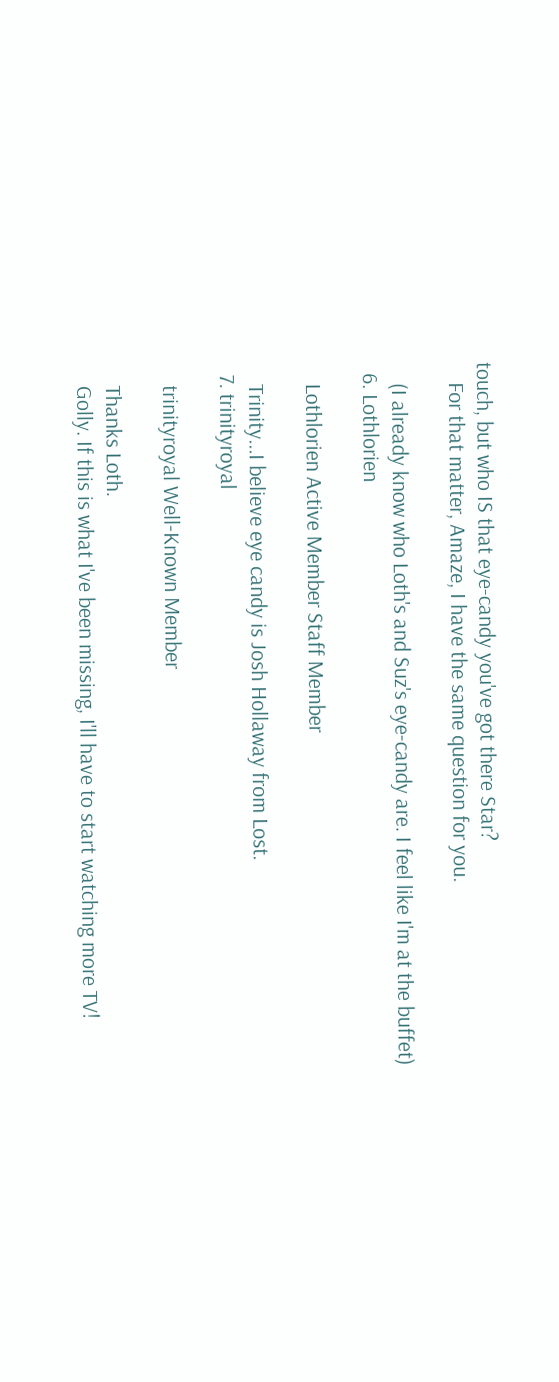touch, but who IS that eye-candy you've got there Star?
    For that matter, Amaze, I have the same question for you.

    (I already know who Loth's and Suz's eye-candy are. I feel like I'm at the buffet)
  6. Lothlorien

    Lothlorien Active Member Staff Member

    Trinity...I believe eye candy is Josh Hollaway from Lost.
  7. trinityroyal

    trinityroyal Well-Known Member

    Thanks Loth.
    Golly. If this is what I've been missing, I'll have to start watching more TV!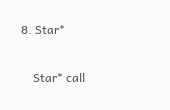8. Star*

    Star* call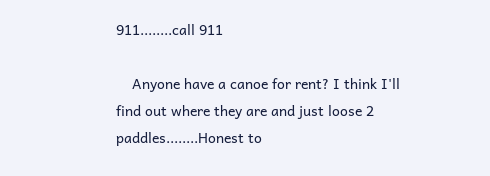911........call 911

    Anyone have a canoe for rent? I think I'll find out where they are and just loose 2 paddles........Honest to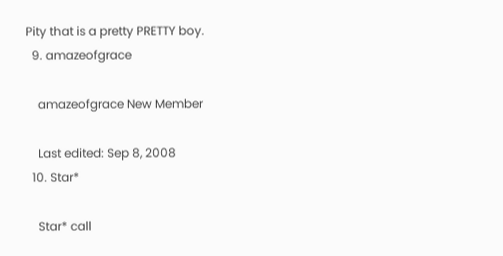Pity that is a pretty PRETTY boy.
  9. amazeofgrace

    amazeofgrace New Member

    Last edited: Sep 8, 2008
  10. Star*

    Star* call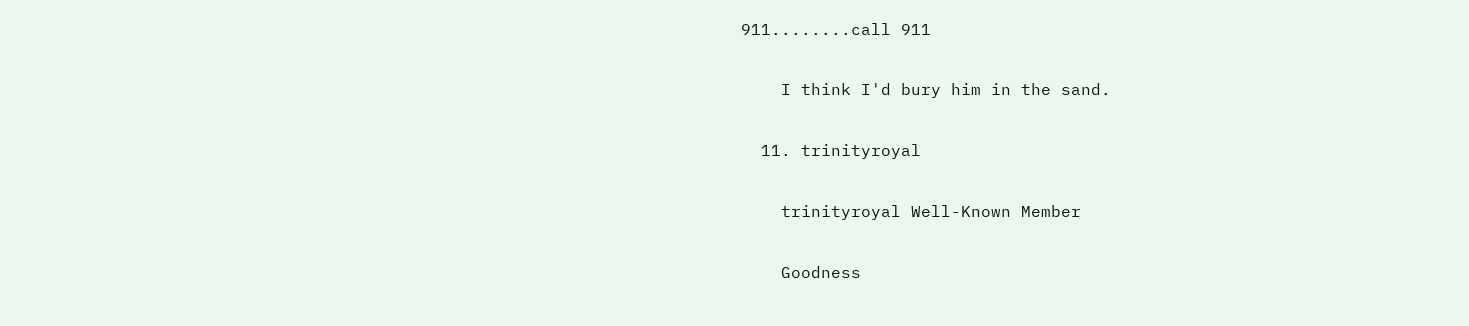911........call 911

    I think I'd bury him in the sand.

  11. trinityroyal

    trinityroyal Well-Known Member

    Goodness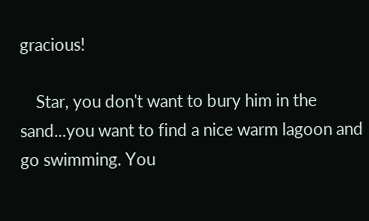gracious!

    Star, you don't want to bury him in the sand...you want to find a nice warm lagoon and go swimming. You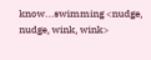know...swimming <nudge, nudge, wink, wink>